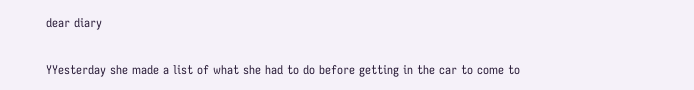dear diary

YYesterday she made a list of what she had to do before getting in the car to come to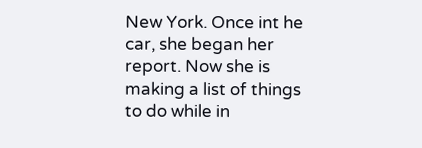New York. Once int he car, she began her report. Now she is making a list of things to do while in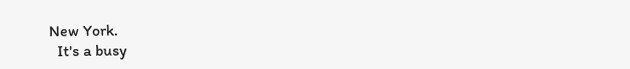New York.
  It's a busy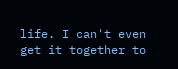life. I can't even get it together to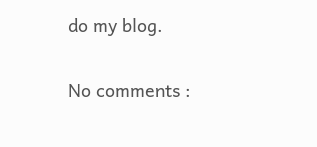do my blog.

No comments :